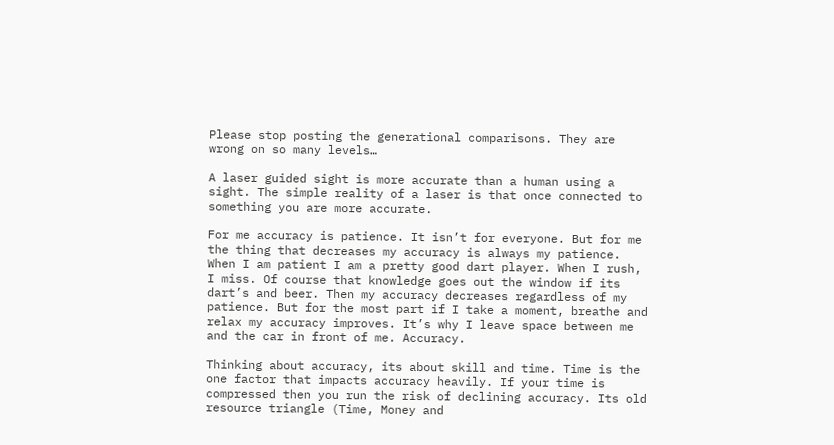Please stop posting the generational comparisons. They are wrong on so many levels…

A laser guided sight is more accurate than a human using a sight. The simple reality of a laser is that once connected to something you are more accurate.

For me accuracy is patience. It isn’t for everyone. But for me the thing that decreases my accuracy is always my patience. When I am patient I am a pretty good dart player. When I rush, I miss. Of course that knowledge goes out the window if its dart’s and beer. Then my accuracy decreases regardless of my patience. But for the most part if I take a moment, breathe and relax my accuracy improves. It’s why I leave space between me and the car in front of me. Accuracy.

Thinking about accuracy, its about skill and time. Time is the one factor that impacts accuracy heavily. If your time is compressed then you run the risk of declining accuracy. Its old resource triangle (Time, Money and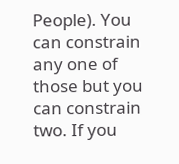People). You can constrain any one of those but you can constrain two. If you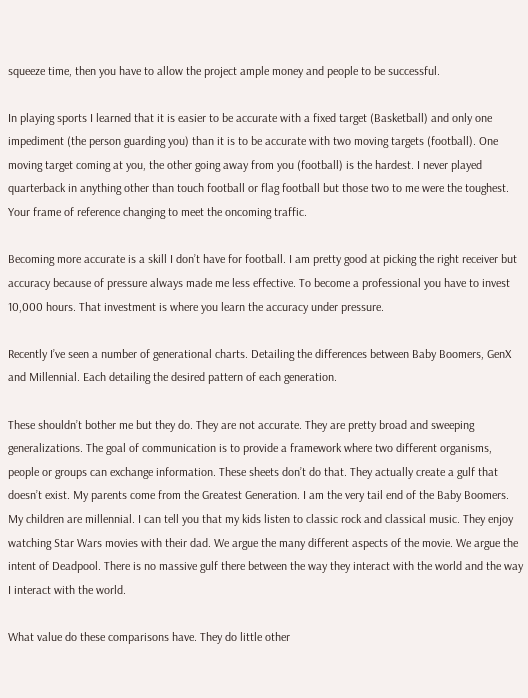squeeze time, then you have to allow the project ample money and people to be successful.

In playing sports I learned that it is easier to be accurate with a fixed target (Basketball) and only one impediment (the person guarding you) than it is to be accurate with two moving targets (football). One moving target coming at you, the other going away from you (football) is the hardest. I never played quarterback in anything other than touch football or flag football but those two to me were the toughest. Your frame of reference changing to meet the oncoming traffic.

Becoming more accurate is a skill I don’t have for football. I am pretty good at picking the right receiver but accuracy because of pressure always made me less effective. To become a professional you have to invest 10,000 hours. That investment is where you learn the accuracy under pressure.

Recently I’ve seen a number of generational charts. Detailing the differences between Baby Boomers, GenX and Millennial. Each detailing the desired pattern of each generation.

These shouldn’t bother me but they do. They are not accurate. They are pretty broad and sweeping generalizations. The goal of communication is to provide a framework where two different organisms, people or groups can exchange information. These sheets don’t do that. They actually create a gulf that doesn’t exist. My parents come from the Greatest Generation. I am the very tail end of the Baby Boomers. My children are millennial. I can tell you that my kids listen to classic rock and classical music. They enjoy watching Star Wars movies with their dad. We argue the many different aspects of the movie. We argue the intent of Deadpool. There is no massive gulf there between the way they interact with the world and the way I interact with the world.

What value do these comparisons have. They do little other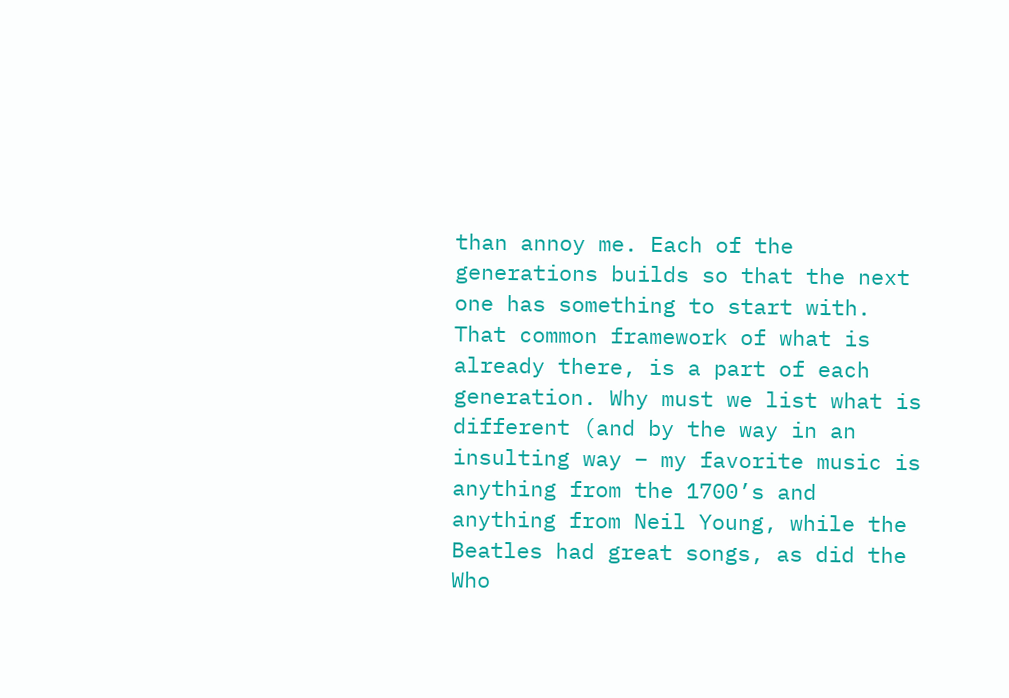than annoy me. Each of the generations builds so that the next one has something to start with. That common framework of what is already there, is a part of each generation. Why must we list what is different (and by the way in an insulting way – my favorite music is anything from the 1700’s and anything from Neil Young, while the Beatles had great songs, as did the Who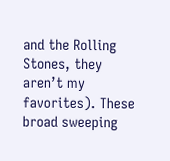and the Rolling Stones, they aren’t my favorites). These broad sweeping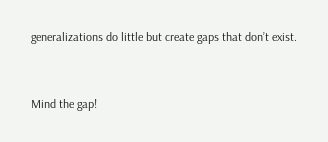generalizations do little but create gaps that don’t exist.


Mind the gap!